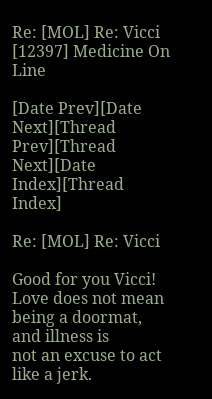Re: [MOL] Re: Vicci [12397] Medicine On Line

[Date Prev][Date Next][Thread Prev][Thread Next][Date Index][Thread Index]

Re: [MOL] Re: Vicci

Good for you Vicci! Love does not mean being a doormat, and illness is
not an excuse to act like a jerk.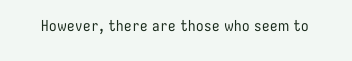However, there are those who seem to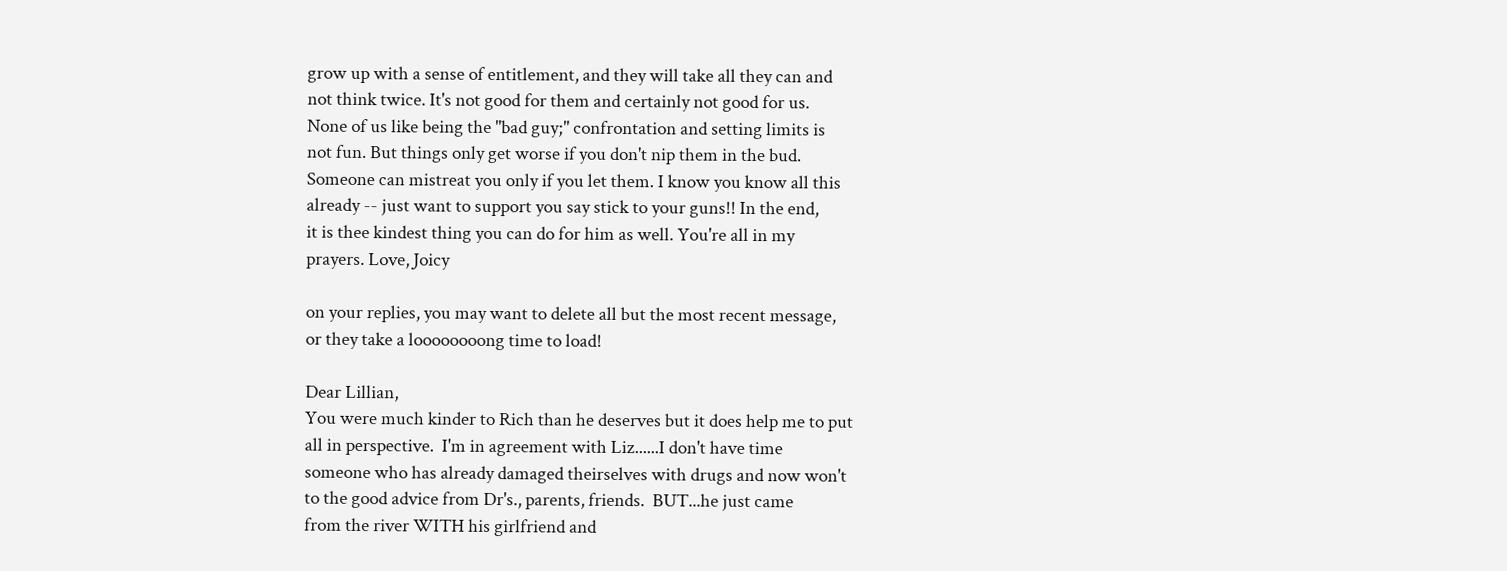grow up with a sense of entitlement, and they will take all they can and
not think twice. It's not good for them and certainly not good for us.
None of us like being the "bad guy;" confrontation and setting limits is
not fun. But things only get worse if you don't nip them in the bud.
Someone can mistreat you only if you let them. I know you know all this
already -- just want to support you say stick to your guns!! In the end,
it is thee kindest thing you can do for him as well. You're all in my
prayers. Love, Joicy

on your replies, you may want to delete all but the most recent message,
or they take a loooooooong time to load!

Dear Lillian,
You were much kinder to Rich than he deserves but it does help me to put
all in perspective.  I'm in agreement with Liz......I don't have time
someone who has already damaged theirselves with drugs and now won't
to the good advice from Dr's., parents, friends.  BUT...he just came
from the river WITH his girlfriend and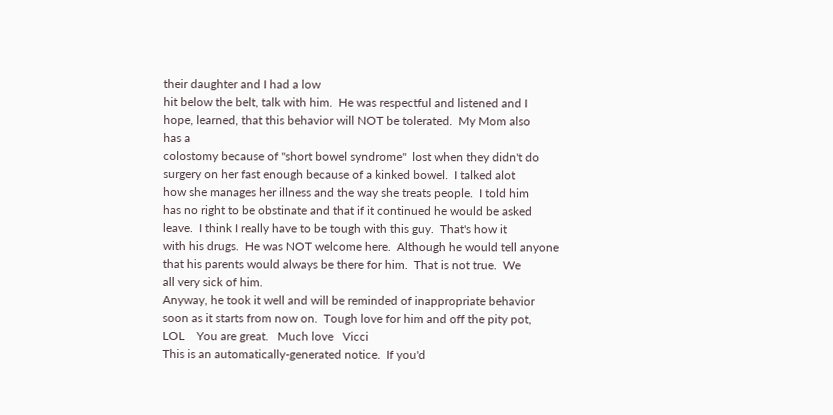their daughter and I had a low
hit below the belt, talk with him.  He was respectful and listened and I
hope, learned, that this behavior will NOT be tolerated.  My Mom also
has a
colostomy because of "short bowel syndrome"  lost when they didn't do
surgery on her fast enough because of a kinked bowel.  I talked alot
how she manages her illness and the way she treats people.  I told him
has no right to be obstinate and that if it continued he would be asked
leave.  I think I really have to be tough with this guy.  That's how it
with his drugs.  He was NOT welcome here.  Although he would tell anyone
that his parents would always be there for him.  That is not true.  We
all very sick of him.
Anyway, he took it well and will be reminded of inappropriate behavior
soon as it starts from now on.  Tough love for him and off the pity pot,
LOL    You are great.   Much love   Vicci
This is an automatically-generated notice.  If you'd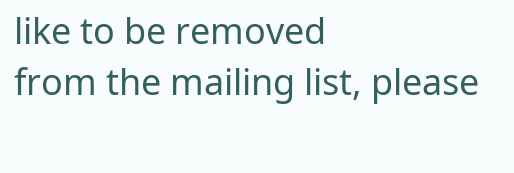like to be removed
from the mailing list, please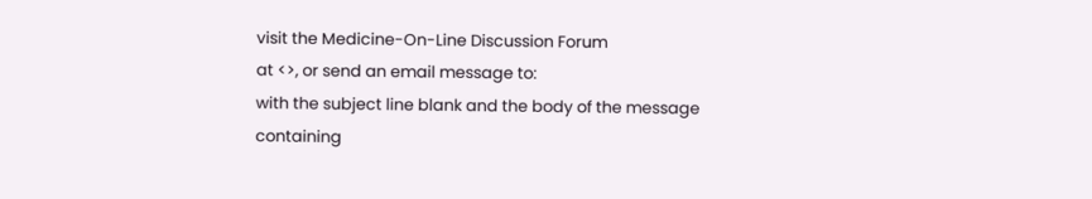visit the Medicine-On-Line Discussion Forum
at <>, or send an email message to:
with the subject line blank and the body of the message containing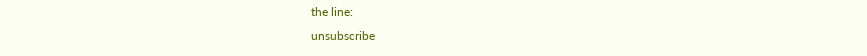the line:
unsubscribe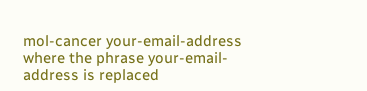mol-cancer your-email-address
where the phrase your-email-address is replaced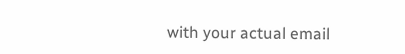with your actual email